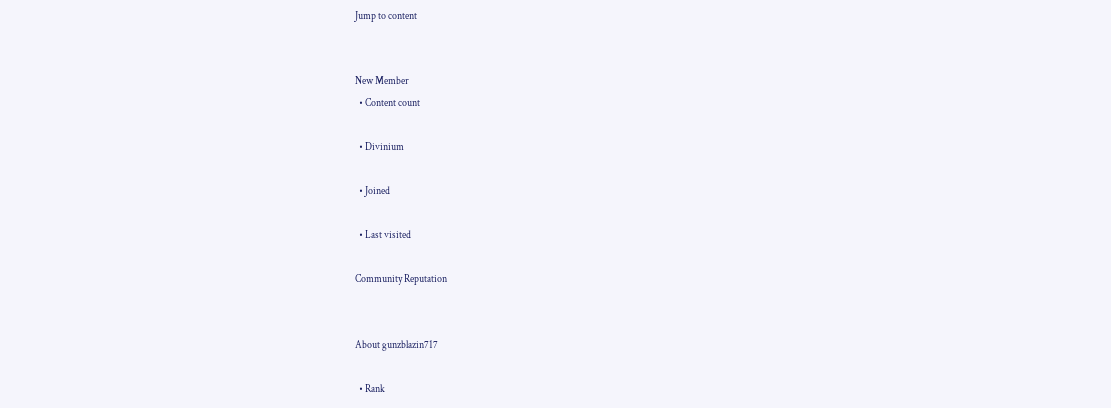Jump to content


New Member
  • Content count

  • Divinium

  • Joined

  • Last visited

Community Reputation


About gunzblazin717

  • Rank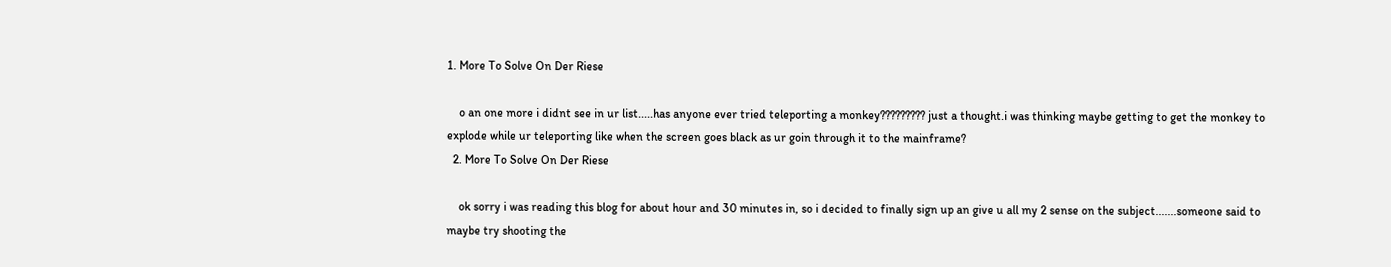1. More To Solve On Der Riese

    o an one more i didnt see in ur list.....has anyone ever tried teleporting a monkey????????? just a thought.i was thinking maybe getting to get the monkey to explode while ur teleporting like when the screen goes black as ur goin through it to the mainframe?
  2. More To Solve On Der Riese

    ok sorry i was reading this blog for about hour and 30 minutes in, so i decided to finally sign up an give u all my 2 sense on the subject.......someone said to maybe try shooting the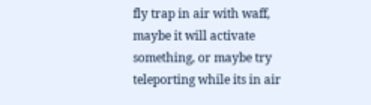fly trap in air with waff, maybe it will activate something, or maybe try teleporting while its in air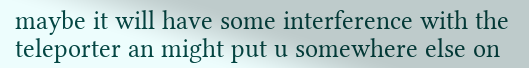maybe it will have some interference with the teleporter an might put u somewhere else on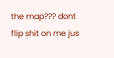the map??? dont flip shit on me jus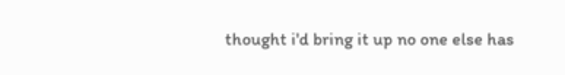thought i'd bring it up no one else has